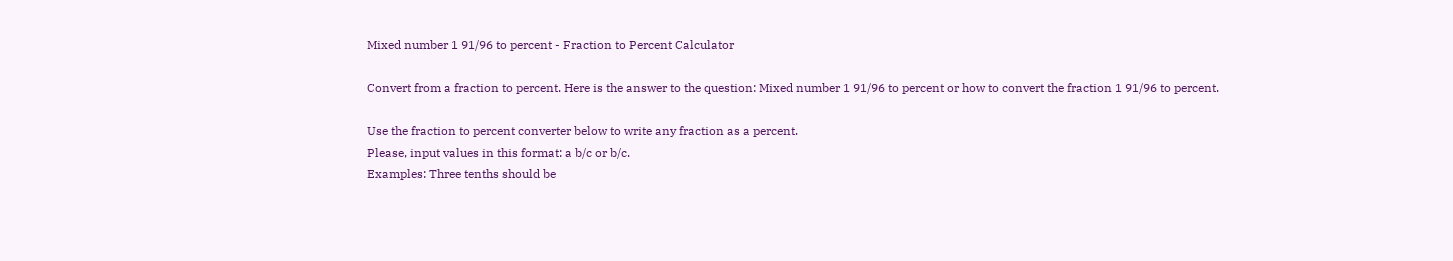Mixed number 1 91/96 to percent - Fraction to Percent Calculator

Convert from a fraction to percent. Here is the answer to the question: Mixed number 1 91/96 to percent or how to convert the fraction 1 91/96 to percent.

Use the fraction to percent converter below to write any fraction as a percent.
Please, input values in this format: a b/c or b/c.
Examples: Three tenths should be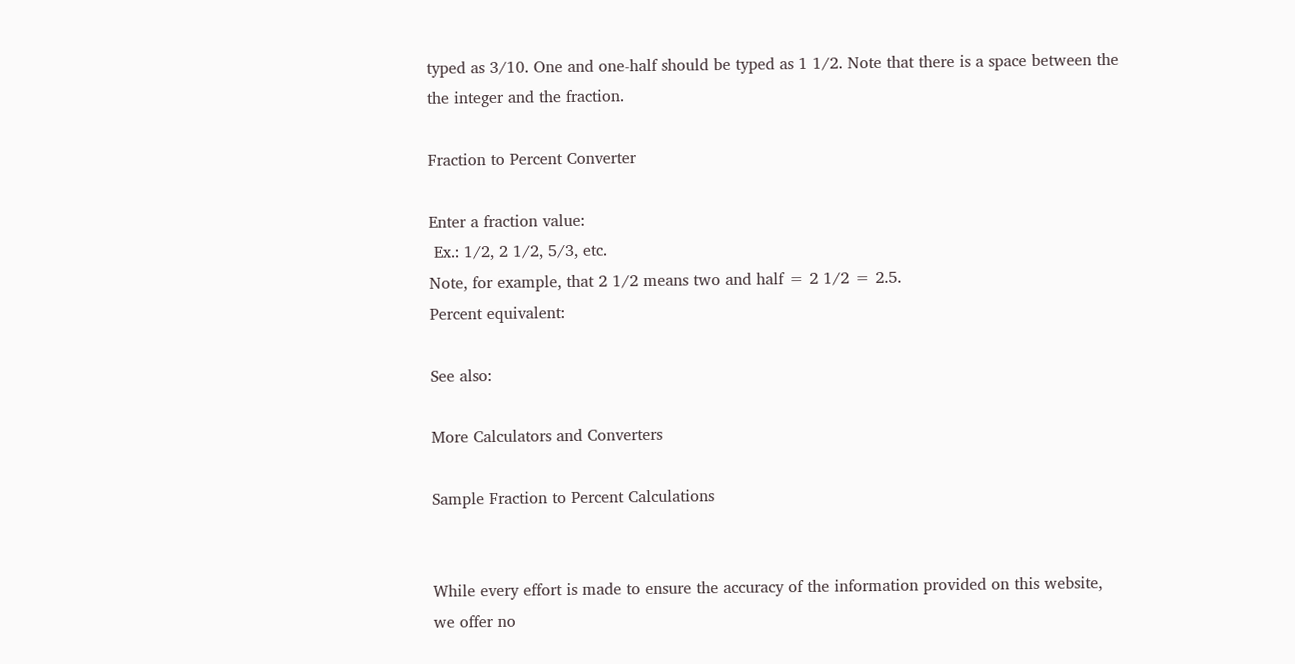typed as 3/10. One and one-half should be typed as 1 1/2. Note that there is a space between the the integer and the fraction.

Fraction to Percent Converter

Enter a fraction value:
 Ex.: 1/2, 2 1/2, 5/3, etc.
Note, for example, that 2 1/2 means two and half = 2 1/2 = 2.5.
Percent equivalent:

See also:

More Calculators and Converters

Sample Fraction to Percent Calculations


While every effort is made to ensure the accuracy of the information provided on this website, we offer no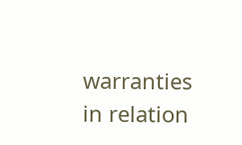warranties in relation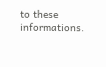to these informations.